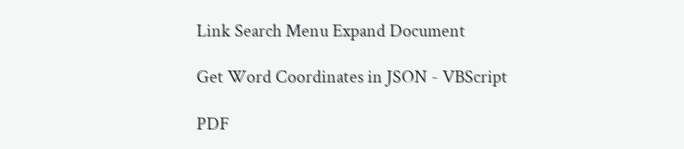Link Search Menu Expand Document

Get Word Coordinates in JSON - VBScript

PDF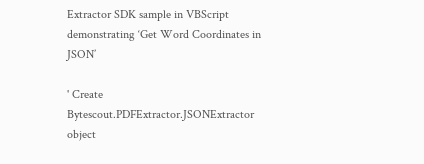Extractor SDK sample in VBScript demonstrating ‘Get Word Coordinates in JSON’

' Create Bytescout.PDFExtractor.JSONExtractor object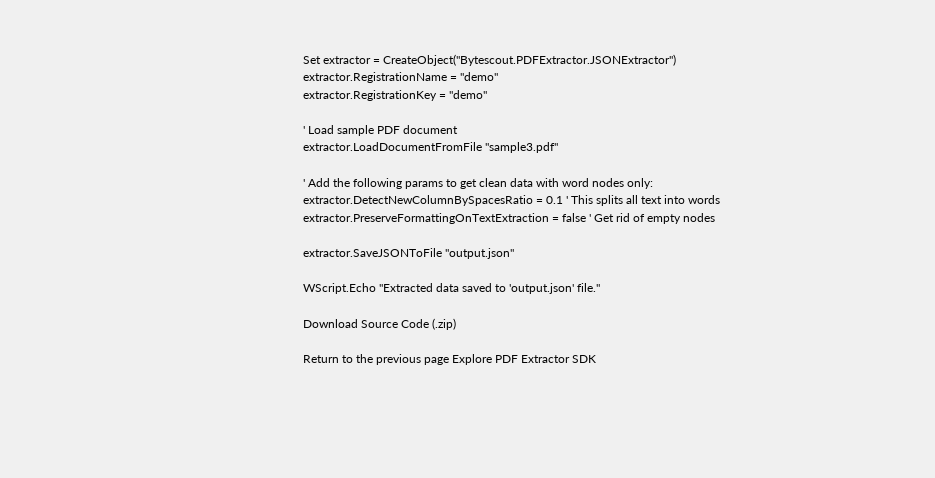Set extractor = CreateObject("Bytescout.PDFExtractor.JSONExtractor")
extractor.RegistrationName = "demo"
extractor.RegistrationKey = "demo"

' Load sample PDF document
extractor.LoadDocumentFromFile "sample3.pdf"

' Add the following params to get clean data with word nodes only:
extractor.DetectNewColumnBySpacesRatio = 0.1 ' This splits all text into words
extractor.PreserveFormattingOnTextExtraction = false ' Get rid of empty nodes

extractor.SaveJSONToFile "output.json"

WScript.Echo "Extracted data saved to 'output.json' file."

Download Source Code (.zip)

Return to the previous page Explore PDF Extractor SDK